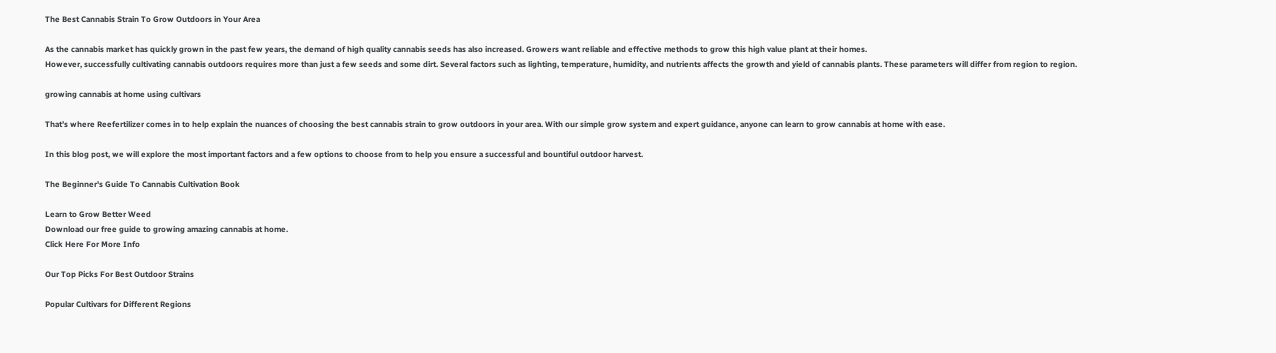The Best Cannabis Strain To Grow Outdoors in Your Area

As the cannabis market has quickly grown in the past few years, the demand of high quality cannabis seeds has also increased. Growers want reliable and effective methods to grow this high value plant at their homes.
However, successfully cultivating cannabis outdoors requires more than just a few seeds and some dirt. Several factors such as lighting, temperature, humidity, and nutrients affects the growth and yield of cannabis plants. These parameters will differ from region to region.

growing cannabis at home using cultivars

That’s where Reefertilizer comes in to help explain the nuances of choosing the best cannabis strain to grow outdoors in your area. With our simple grow system and expert guidance, anyone can learn to grow cannabis at home with ease.

In this blog post, we will explore the most important factors and a few options to choose from to help you ensure a successful and bountiful outdoor harvest.

The Beginner's Guide To Cannabis Cultivation Book

Learn to Grow Better Weed
Download our free guide to growing amazing cannabis at home.
Click Here For More Info

Our Top Picks For Best Outdoor Strains

Popular Cultivars for Different Regions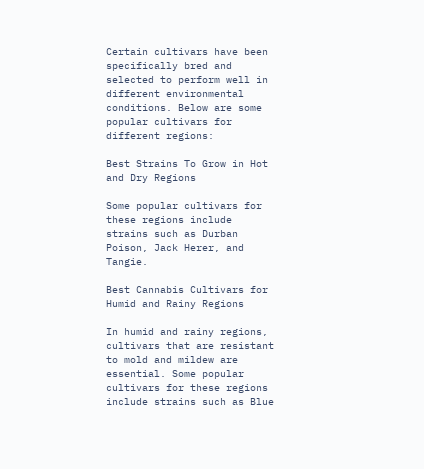Certain cultivars have been specifically bred and selected to perform well in different environmental conditions. Below are some popular cultivars for different regions:

Best Strains To Grow in Hot and Dry Regions

Some popular cultivars for these regions include strains such as Durban Poison, Jack Herer, and Tangie.

Best Cannabis Cultivars for Humid and Rainy Regions

In humid and rainy regions, cultivars that are resistant to mold and mildew are essential. Some popular cultivars for these regions include strains such as Blue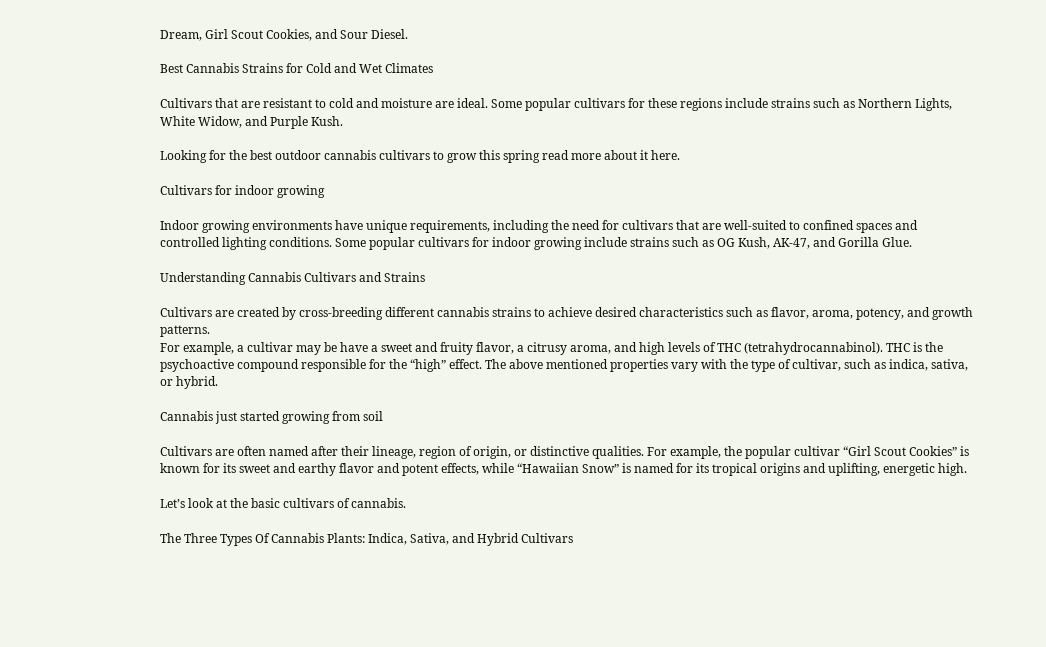Dream, Girl Scout Cookies, and Sour Diesel.

Best Cannabis Strains for Cold and Wet Climates

Cultivars that are resistant to cold and moisture are ideal. Some popular cultivars for these regions include strains such as Northern Lights, White Widow, and Purple Kush.

Looking for the best outdoor cannabis cultivars to grow this spring read more about it here.

Cultivars for indoor growing

Indoor growing environments have unique requirements, including the need for cultivars that are well-suited to confined spaces and controlled lighting conditions. Some popular cultivars for indoor growing include strains such as OG Kush, AK-47, and Gorilla Glue.

Understanding Cannabis Cultivars and Strains

Cultivars are created by cross-breeding different cannabis strains to achieve desired characteristics such as flavor, aroma, potency, and growth patterns.
For example, a cultivar may be have a sweet and fruity flavor, a citrusy aroma, and high levels of THC (tetrahydrocannabinol). THC is the psychoactive compound responsible for the “high” effect. The above mentioned properties vary with the type of cultivar, such as indica, sativa, or hybrid.

Cannabis just started growing from soil

Cultivars are often named after their lineage, region of origin, or distinctive qualities. For example, the popular cultivar “Girl Scout Cookies” is known for its sweet and earthy flavor and potent effects, while “Hawaiian Snow” is named for its tropical origins and uplifting, energetic high.

Let’s look at the basic cultivars of cannabis.

The Three Types Of Cannabis Plants: Indica, Sativa, and Hybrid Cultivars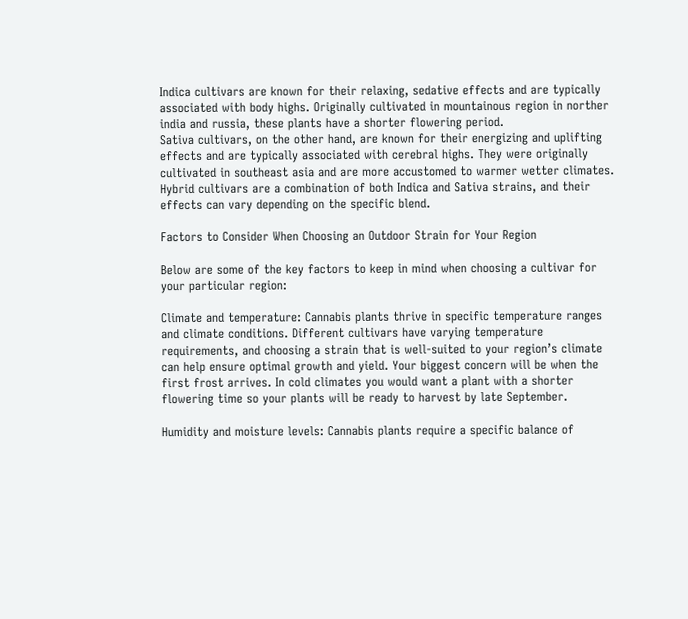Indica cultivars are known for their relaxing, sedative effects and are typically associated with body highs. Originally cultivated in mountainous region in norther india and russia, these plants have a shorter flowering period.
Sativa cultivars, on the other hand, are known for their energizing and uplifting effects and are typically associated with cerebral highs. They were originally cultivated in southeast asia and are more accustomed to warmer wetter climates. Hybrid cultivars are a combination of both Indica and Sativa strains, and their effects can vary depending on the specific blend.

Factors to Consider When Choosing an Outdoor Strain for Your Region

Below are some of the key factors to keep in mind when choosing a cultivar for your particular region:

Climate and temperature: Cannabis plants thrive in specific temperature ranges and climate conditions. Different cultivars have varying temperature requirements, and choosing a strain that is well-suited to your region’s climate can help ensure optimal growth and yield. Your biggest concern will be when the first frost arrives. In cold climates you would want a plant with a shorter flowering time so your plants will be ready to harvest by late September.

Humidity and moisture levels: Cannabis plants require a specific balance of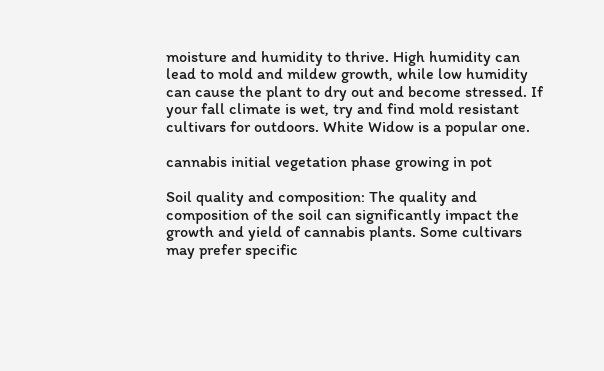moisture and humidity to thrive. High humidity can lead to mold and mildew growth, while low humidity can cause the plant to dry out and become stressed. If your fall climate is wet, try and find mold resistant cultivars for outdoors. White Widow is a popular one.

cannabis initial vegetation phase growing in pot

Soil quality and composition: The quality and composition of the soil can significantly impact the growth and yield of cannabis plants. Some cultivars may prefer specific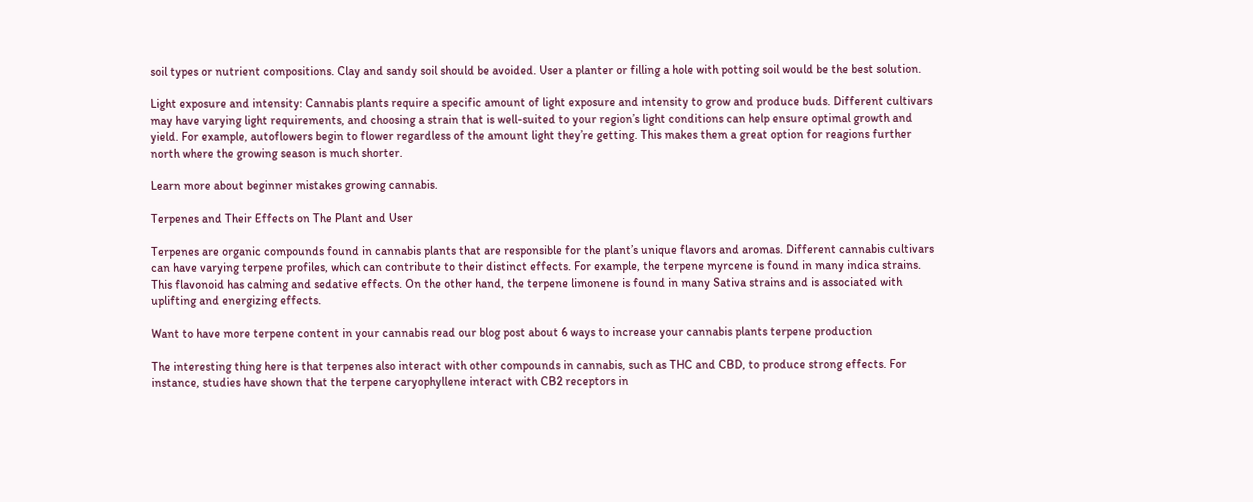soil types or nutrient compositions. Clay and sandy soil should be avoided. User a planter or filling a hole with potting soil would be the best solution.

Light exposure and intensity: Cannabis plants require a specific amount of light exposure and intensity to grow and produce buds. Different cultivars may have varying light requirements, and choosing a strain that is well-suited to your region’s light conditions can help ensure optimal growth and yield. For example, autoflowers begin to flower regardless of the amount light they’re getting. This makes them a great option for reagions further north where the growing season is much shorter.

Learn more about beginner mistakes growing cannabis.

Terpenes and Their Effects on The Plant and User

Terpenes are organic compounds found in cannabis plants that are responsible for the plant’s unique flavors and aromas. Different cannabis cultivars can have varying terpene profiles, which can contribute to their distinct effects. For example, the terpene myrcene is found in many indica strains. This flavonoid has calming and sedative effects. On the other hand, the terpene limonene is found in many Sativa strains and is associated with uplifting and energizing effects.

Want to have more terpene content in your cannabis read our blog post about 6 ways to increase your cannabis plants terpene production

The interesting thing here is that terpenes also interact with other compounds in cannabis, such as THC and CBD, to produce strong effects. For instance, studies have shown that the terpene caryophyllene interact with CB2 receptors in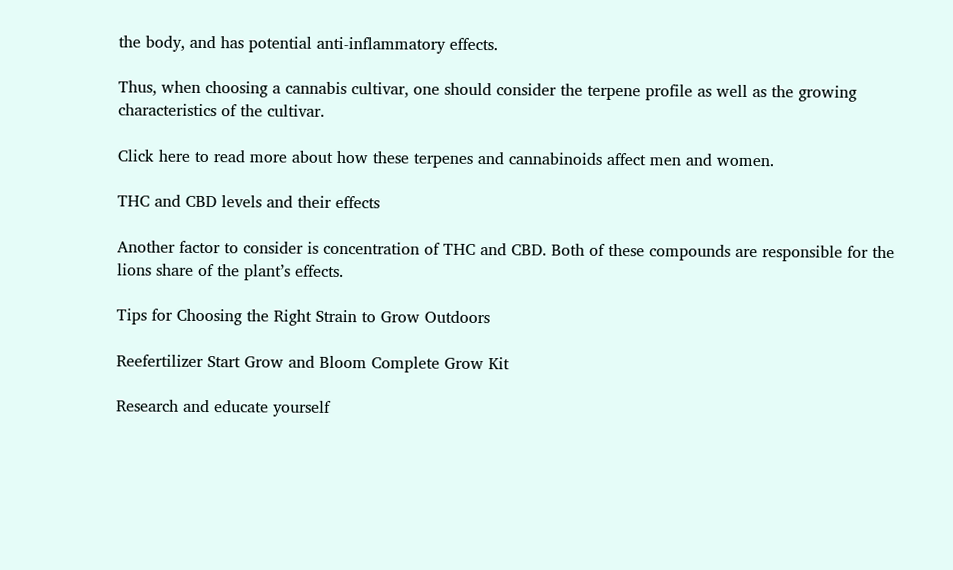the body, and has potential anti-inflammatory effects.

Thus, when choosing a cannabis cultivar, one should consider the terpene profile as well as the growing characteristics of the cultivar.

Click here to read more about how these terpenes and cannabinoids affect men and women.

THC and CBD levels and their effects

Another factor to consider is concentration of THC and CBD. Both of these compounds are responsible for the lions share of the plant’s effects.

Tips for Choosing the Right Strain to Grow Outdoors

Reefertilizer Start Grow and Bloom Complete Grow Kit

Research and educate yourself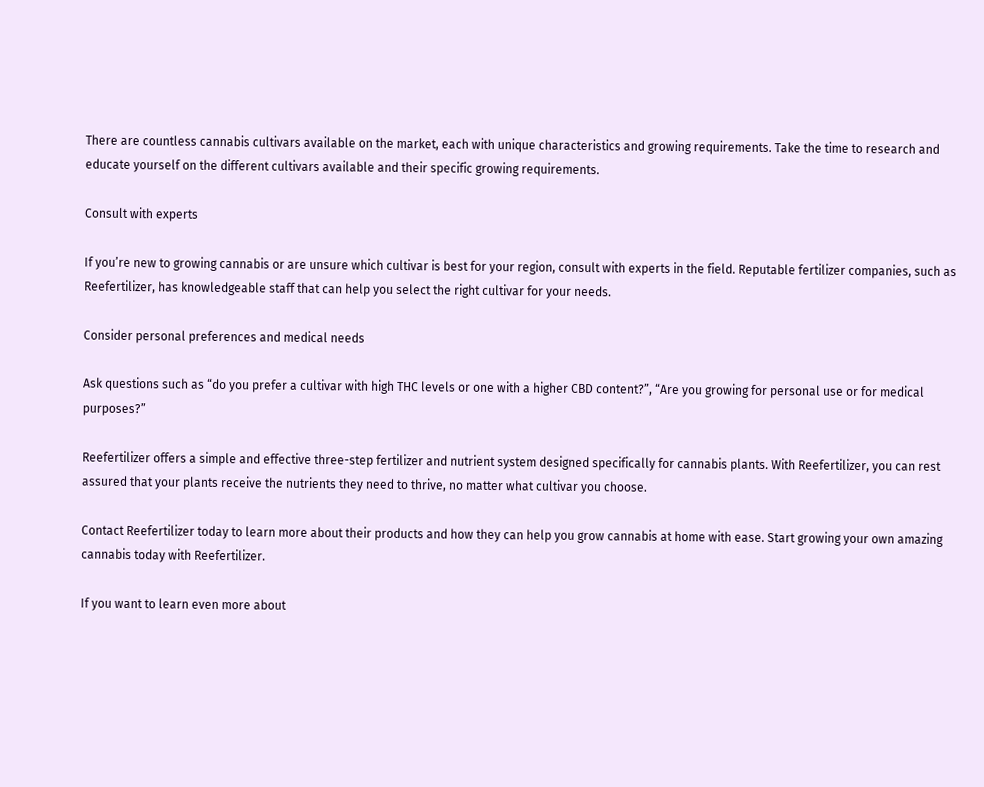There are countless cannabis cultivars available on the market, each with unique characteristics and growing requirements. Take the time to research and educate yourself on the different cultivars available and their specific growing requirements.

Consult with experts

If you’re new to growing cannabis or are unsure which cultivar is best for your region, consult with experts in the field. Reputable fertilizer companies, such as Reefertilizer, has knowledgeable staff that can help you select the right cultivar for your needs.

Consider personal preferences and medical needs

Ask questions such as “do you prefer a cultivar with high THC levels or one with a higher CBD content?”, “Are you growing for personal use or for medical purposes?”

Reefertilizer offers a simple and effective three-step fertilizer and nutrient system designed specifically for cannabis plants. With Reefertilizer, you can rest assured that your plants receive the nutrients they need to thrive, no matter what cultivar you choose.

Contact Reefertilizer today to learn more about their products and how they can help you grow cannabis at home with ease. Start growing your own amazing cannabis today with Reefertilizer.

If you want to learn even more about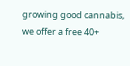growing good cannabis, we offer a free 40+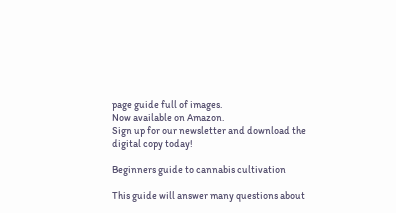page guide full of images.
Now available on Amazon.
Sign up for our newsletter and download the digital copy today!

Beginners guide to cannabis cultivation

This guide will answer many questions about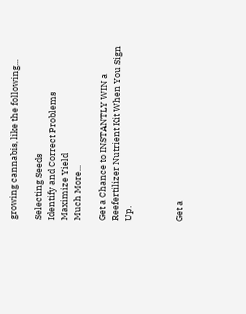growing cannabis, like the following...

Selecting Seeds
Identify and Correct Problems
Maximize Yield
Much More...

Get a Chance to INSTANTLY WIN a Reefertilizer Nutrient Kit When You Sign Up.



Get a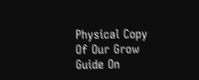Physical Copy Of Our Grow Guide On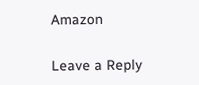Amazon

Leave a Reply